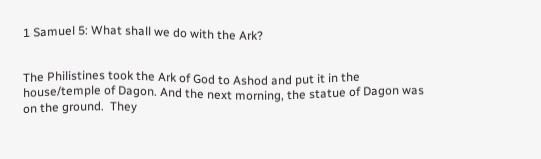1 Samuel 5: What shall we do with the Ark?


The Philistines took the Ark of God to Ashod and put it in the house/temple of Dagon. And the next morning, the statue of Dagon was on the ground.  They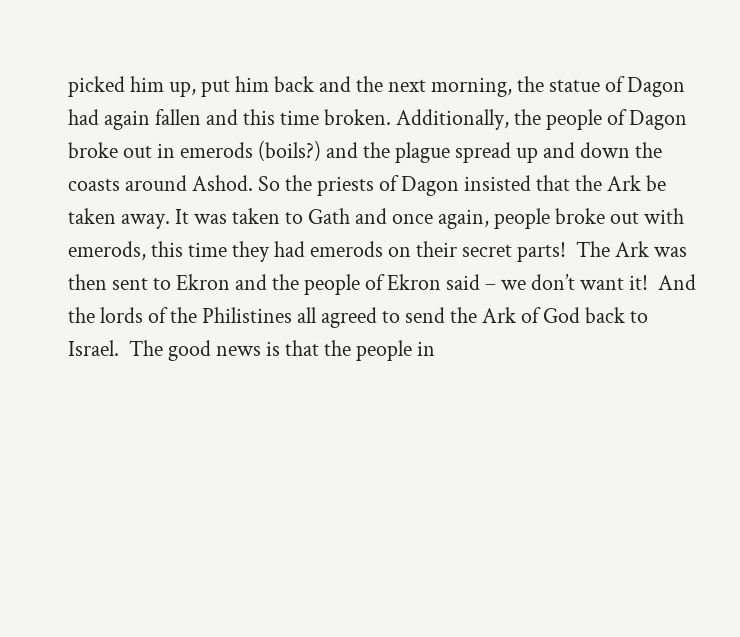picked him up, put him back and the next morning, the statue of Dagon had again fallen and this time broken. Additionally, the people of Dagon broke out in emerods (boils?) and the plague spread up and down the coasts around Ashod. So the priests of Dagon insisted that the Ark be taken away. It was taken to Gath and once again, people broke out with emerods, this time they had emerods on their secret parts!  The Ark was then sent to Ekron and the people of Ekron said – we don’t want it!  And the lords of the Philistines all agreed to send the Ark of God back to Israel.  The good news is that the people in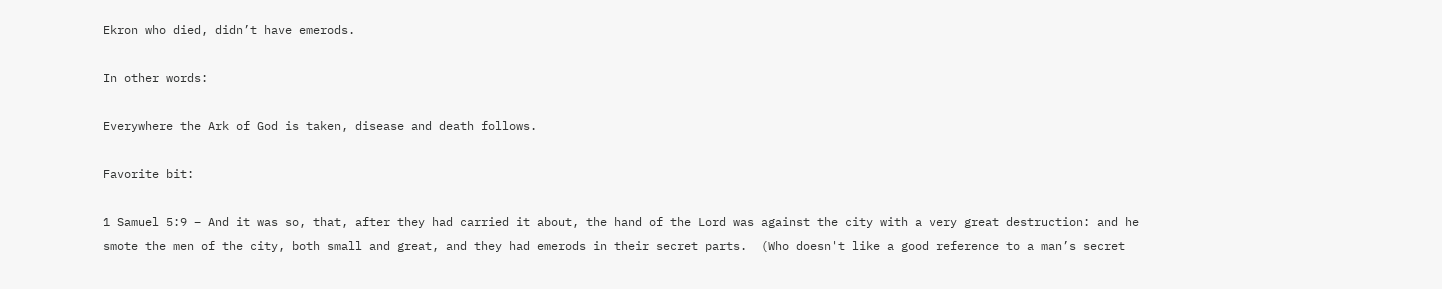Ekron who died, didn’t have emerods.

In other words:

Everywhere the Ark of God is taken, disease and death follows.

Favorite bit:

1 Samuel 5:9 – And it was so, that, after they had carried it about, the hand of the Lord was against the city with a very great destruction: and he smote the men of the city, both small and great, and they had emerods in their secret parts.  (Who doesn't like a good reference to a man’s secret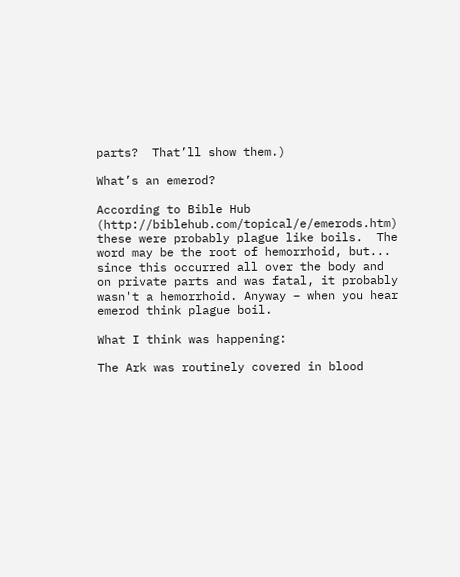parts?  That’ll show them.)

What’s an emerod?

According to Bible Hub (http://biblehub.com/topical/e/emerods.htm) these were probably plague like boils.  The word may be the root of hemorrhoid, but... since this occurred all over the body and on private parts and was fatal, it probably wasn't a hemorrhoid. Anyway – when you hear emerod think plague boil.

What I think was happening:

The Ark was routinely covered in blood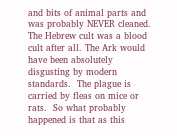and bits of animal parts and was probably NEVER cleaned. The Hebrew cult was a blood cult after all. The Ark would have been absolutely disgusting by modern standards.  The plague is carried by fleas on mice or rats.  So what probably happened is that as this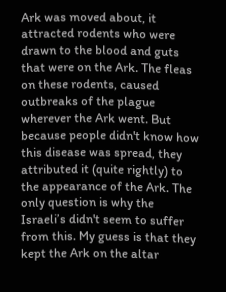Ark was moved about, it attracted rodents who were drawn to the blood and guts that were on the Ark. The fleas on these rodents, caused outbreaks of the plague wherever the Ark went. But because people didn't know how this disease was spread, they attributed it (quite rightly) to the appearance of the Ark. The only question is why the Israeli’s didn't seem to suffer from this. My guess is that they kept the Ark on the altar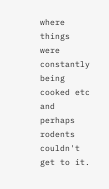where things were constantly being cooked etc and perhaps rodents couldn't get to it.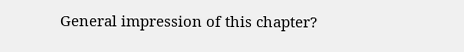General impression of this chapter?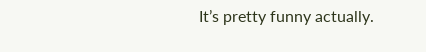It’s pretty funny actually.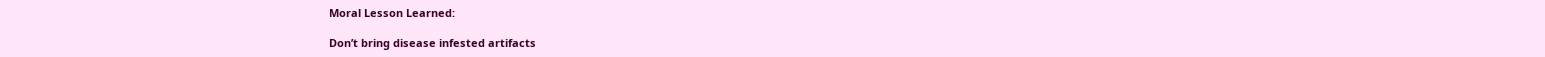Moral Lesson Learned:

Don’t bring disease infested artifacts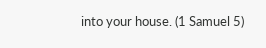into your house. (1 Samuel 5)